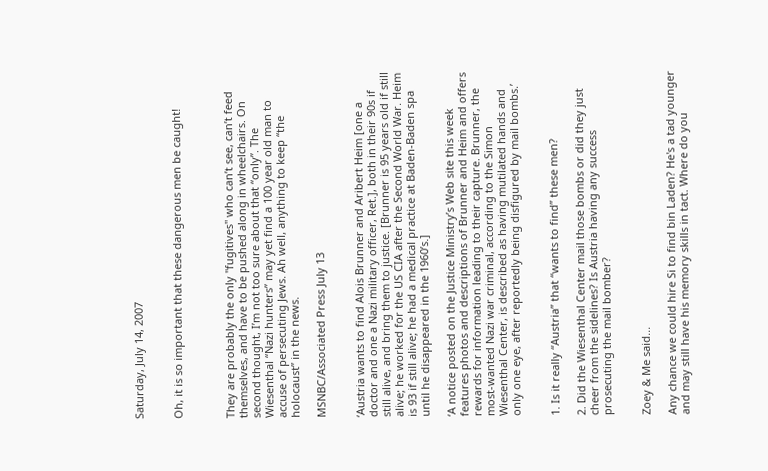Saturday, July 14, 2007


Oh, it is so important that these dangerous men be caught!



They are probably the only "fugitives" who can’t see, can’t feed themselves, and have to be pushed along in wheelchairs. On second thought, I’m not too sure about that “only”. The Wiesenthal “Nazi hunters” may yet find a 100 year old man to accuse of persecuting Jews. Ah well, anything to keep “the holocaust” in the news.

MSNBC/Associated Press July 13


‘Austria wants to find Alois Brunner and Aribert Heim [one a doctor and one a Nazi military officer, Ret.], both in their 90s if still alive, and bring them to justice. [Brunner is 95 years old if still alive; he worked for the US CIA after the Second World War. Heim is 93 if still alive; he had a medical practice at Baden-Baden spa until he disappeared in the 1960’s.]

‘A notice posted on the Justice Ministry’s Web site this week features photos and descriptions of Brunner and Heim and offers rewards for information leading to their capture. Brunner, the most-wanted Nazi war criminal, according to the Simon Wiesenthal Center, is described as having mutilated hands and only one eye, after reportedly being disfigured by mail bombs.’


1. Is it really “Austria” that “wants to find” these men?

2. Did the Wiesenthal Center mail those bombs or did they just cheer from the sidelines? Is Austria having any success prosecuting the mail bomber?


Zoey & Me said...

Any chance we could hire Si to find bin Laden? He's a tad younger and may still have his memory skills in tact. Where do you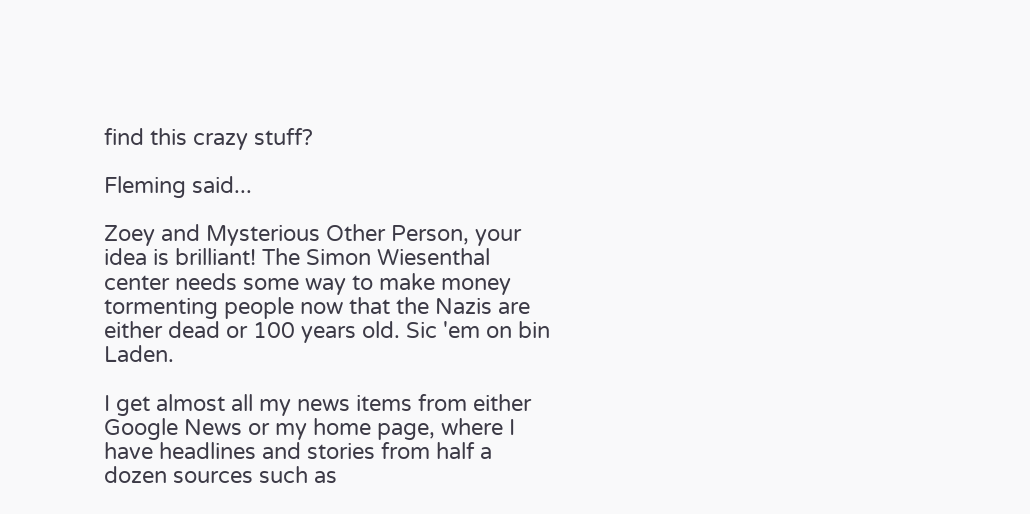find this crazy stuff?

Fleming said...

Zoey and Mysterious Other Person, your idea is brilliant! The Simon Wiesenthal center needs some way to make money tormenting people now that the Nazis are either dead or 100 years old. Sic 'em on bin Laden.

I get almost all my news items from either Google News or my home page, where I have headlines and stories from half a dozen sources such as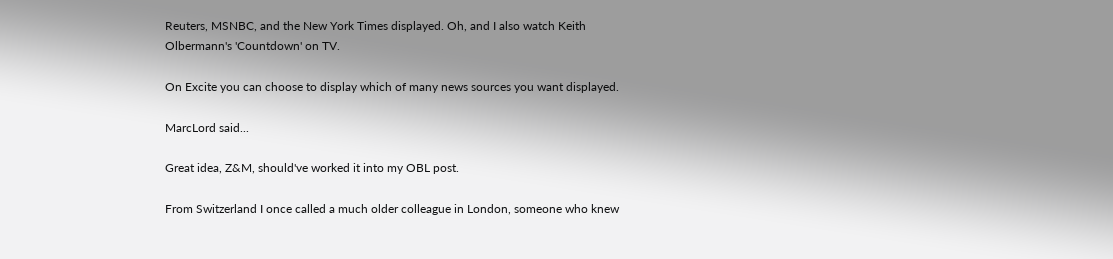Reuters, MSNBC, and the New York Times displayed. Oh, and I also watch Keith Olbermann's 'Countdown' on TV.

On Excite you can choose to display which of many news sources you want displayed.

MarcLord said...

Great idea, Z&M, should've worked it into my OBL post.

From Switzerland I once called a much older colleague in London, someone who knew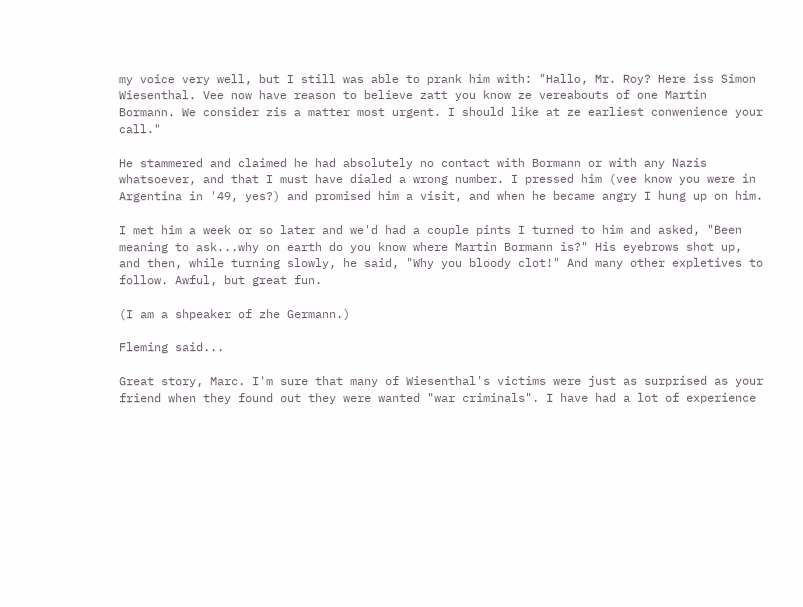my voice very well, but I still was able to prank him with: "Hallo, Mr. Roy? Here iss Simon Wiesenthal. Vee now have reason to believe zatt you know ze vereabouts of one Martin Bormann. We consider zis a matter most urgent. I should like at ze earliest conwenience your call."

He stammered and claimed he had absolutely no contact with Bormann or with any Nazis whatsoever, and that I must have dialed a wrong number. I pressed him (vee know you were in Argentina in '49, yes?) and promised him a visit, and when he became angry I hung up on him.

I met him a week or so later and we'd had a couple pints I turned to him and asked, "Been meaning to ask...why on earth do you know where Martin Bormann is?" His eyebrows shot up, and then, while turning slowly, he said, "Why you bloody clot!" And many other expletives to follow. Awful, but great fun.

(I am a shpeaker of zhe Germann.)

Fleming said...

Great story, Marc. I'm sure that many of Wiesenthal's victims were just as surprised as your friend when they found out they were wanted "war criminals". I have had a lot of experience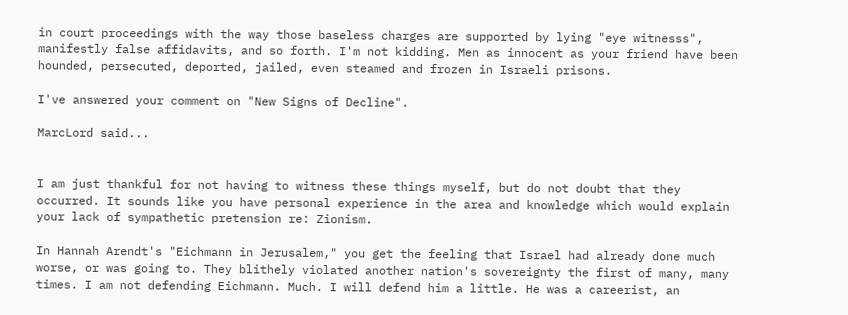in court proceedings with the way those baseless charges are supported by lying "eye witnesss", manifestly false affidavits, and so forth. I'm not kidding. Men as innocent as your friend have been hounded, persecuted, deported, jailed, even steamed and frozen in Israeli prisons.

I've answered your comment on "New Signs of Decline".

MarcLord said...


I am just thankful for not having to witness these things myself, but do not doubt that they occurred. It sounds like you have personal experience in the area and knowledge which would explain your lack of sympathetic pretension re: Zionism.

In Hannah Arendt's "Eichmann in Jerusalem," you get the feeling that Israel had already done much worse, or was going to. They blithely violated another nation's sovereignty the first of many, many times. I am not defending Eichmann. Much. I will defend him a little. He was a careerist, an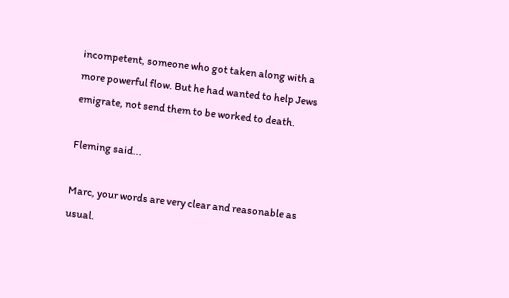incompetent, someone who got taken along with a more powerful flow. But he had wanted to help Jews emigrate, not send them to be worked to death.

Fleming said...

Marc, your words are very clear and reasonable as usual.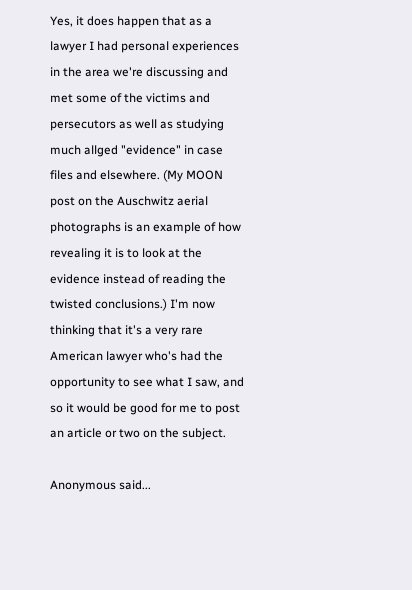Yes, it does happen that as a lawyer I had personal experiences in the area we're discussing and met some of the victims and persecutors as well as studying much allged "evidence" in case files and elsewhere. (My MOON post on the Auschwitz aerial photographs is an example of how revealing it is to look at the evidence instead of reading the twisted conclusions.) I'm now thinking that it's a very rare American lawyer who's had the opportunity to see what I saw, and so it would be good for me to post an article or two on the subject.

Anonymous said...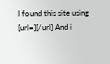I found this site using [url=][/url] And i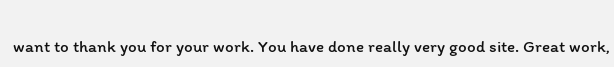want to thank you for your work. You have done really very good site. Great work,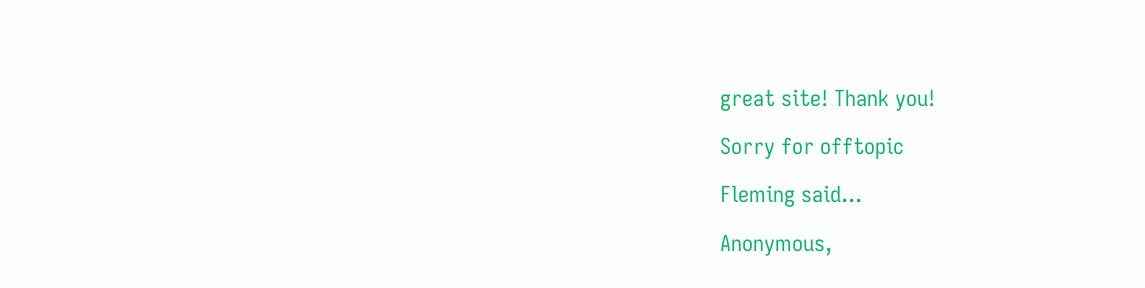great site! Thank you!

Sorry for offtopic

Fleming said...

Anonymous,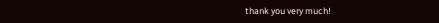thank you very much!